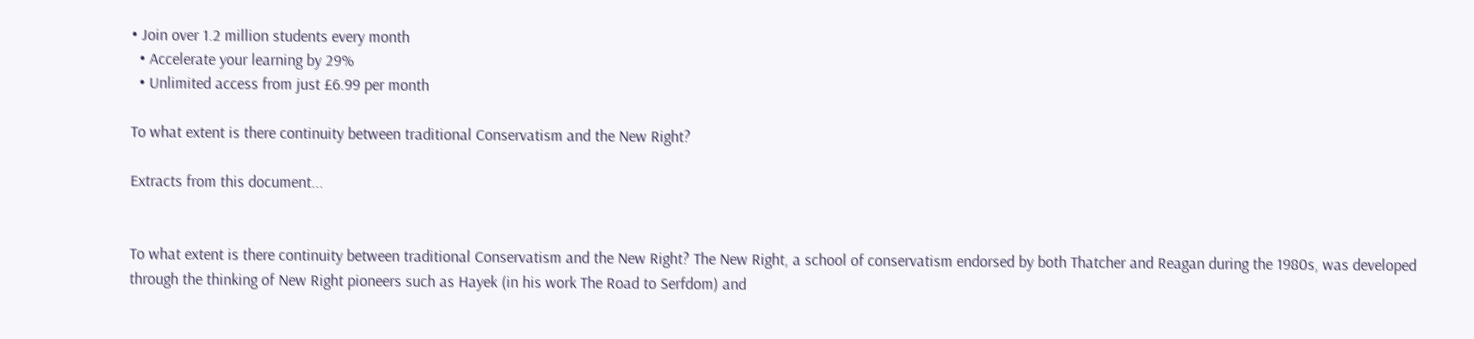• Join over 1.2 million students every month
  • Accelerate your learning by 29%
  • Unlimited access from just £6.99 per month

To what extent is there continuity between traditional Conservatism and the New Right?

Extracts from this document...


To what extent is there continuity between traditional Conservatism and the New Right? The New Right, a school of conservatism endorsed by both Thatcher and Reagan during the 1980s, was developed through the thinking of New Right pioneers such as Hayek (in his work The Road to Serfdom) and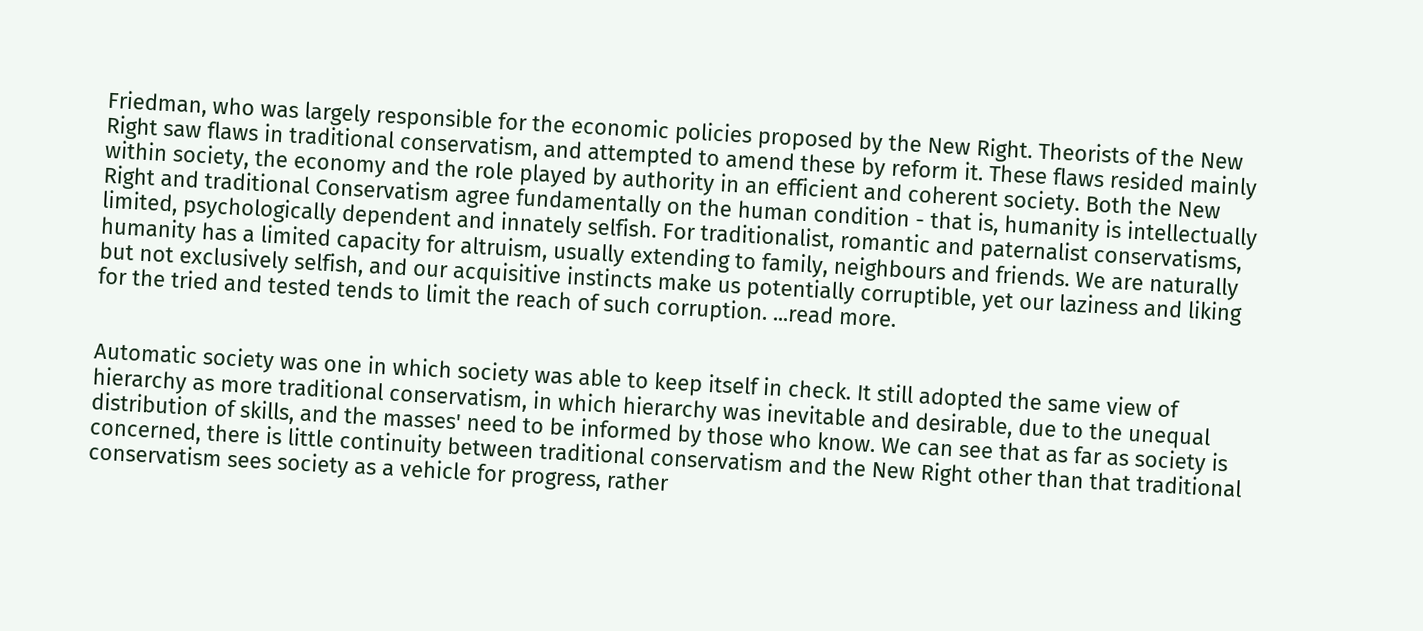Friedman, who was largely responsible for the economic policies proposed by the New Right. Theorists of the New Right saw flaws in traditional conservatism, and attempted to amend these by reform it. These flaws resided mainly within society, the economy and the role played by authority in an efficient and coherent society. Both the New Right and traditional Conservatism agree fundamentally on the human condition - that is, humanity is intellectually limited, psychologically dependent and innately selfish. For traditionalist, romantic and paternalist conservatisms, humanity has a limited capacity for altruism, usually extending to family, neighbours and friends. We are naturally but not exclusively selfish, and our acquisitive instincts make us potentially corruptible, yet our laziness and liking for the tried and tested tends to limit the reach of such corruption. ...read more.


Automatic society was one in which society was able to keep itself in check. It still adopted the same view of hierarchy as more traditional conservatism, in which hierarchy was inevitable and desirable, due to the unequal distribution of skills, and the masses' need to be informed by those who know. We can see that as far as society is concerned, there is little continuity between traditional conservatism and the New Right other than that traditional conservatism sees society as a vehicle for progress, rather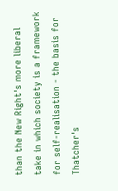than the New Right's more liberal take in which society is a framework for self-realisation - the basis for Thatcher's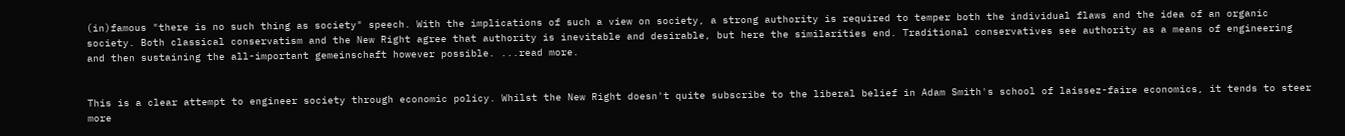(in)famous "there is no such thing as society" speech. With the implications of such a view on society, a strong authority is required to temper both the individual flaws and the idea of an organic society. Both classical conservatism and the New Right agree that authority is inevitable and desirable, but here the similarities end. Traditional conservatives see authority as a means of engineering and then sustaining the all-important gemeinschaft however possible. ...read more.


This is a clear attempt to engineer society through economic policy. Whilst the New Right doesn't quite subscribe to the liberal belief in Adam Smith's school of laissez-faire economics, it tends to steer more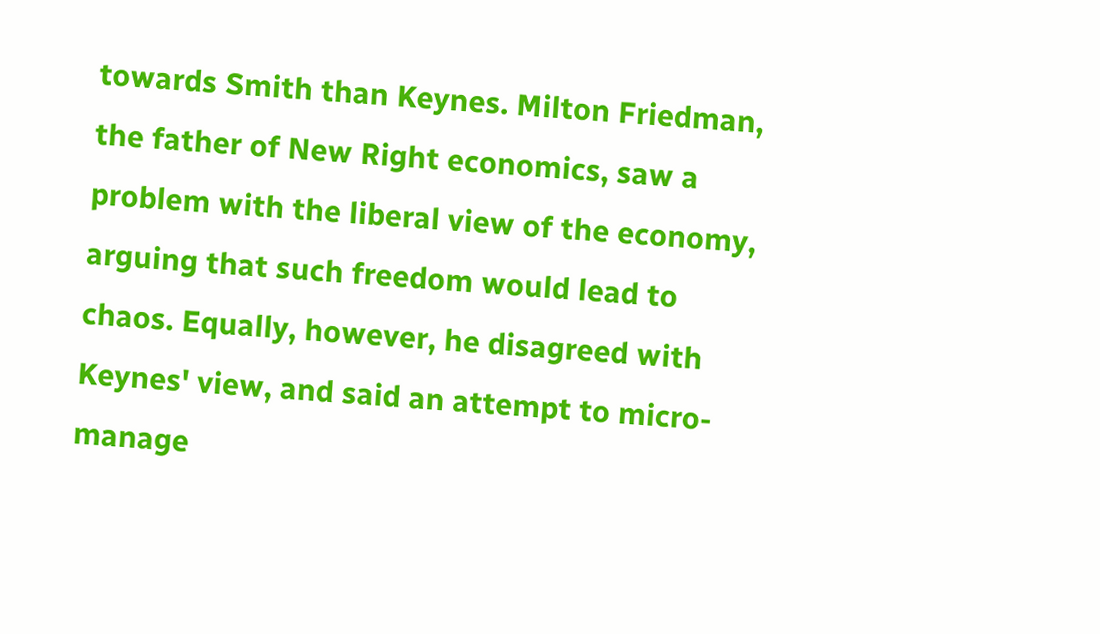towards Smith than Keynes. Milton Friedman, the father of New Right economics, saw a problem with the liberal view of the economy, arguing that such freedom would lead to chaos. Equally, however, he disagreed with Keynes' view, and said an attempt to micro-manage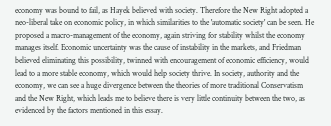economy was bound to fail, as Hayek believed with society. Therefore the New Right adopted a neo-liberal take on economic policy, in which similarities to the 'automatic society' can be seen. He proposed a macro-management of the economy, again striving for stability whilst the economy manages itself. Economic uncertainty was the cause of instability in the markets, and Friedman believed eliminating this possibility, twinned with encouragement of economic efficiency, would lead to a more stable economy, which would help society thrive. In society, authority and the economy, we can see a huge divergence between the theories of more traditional Conservatism and the New Right, which leads me to believe there is very little continuity between the two, as evidenced by the factors mentioned in this essay.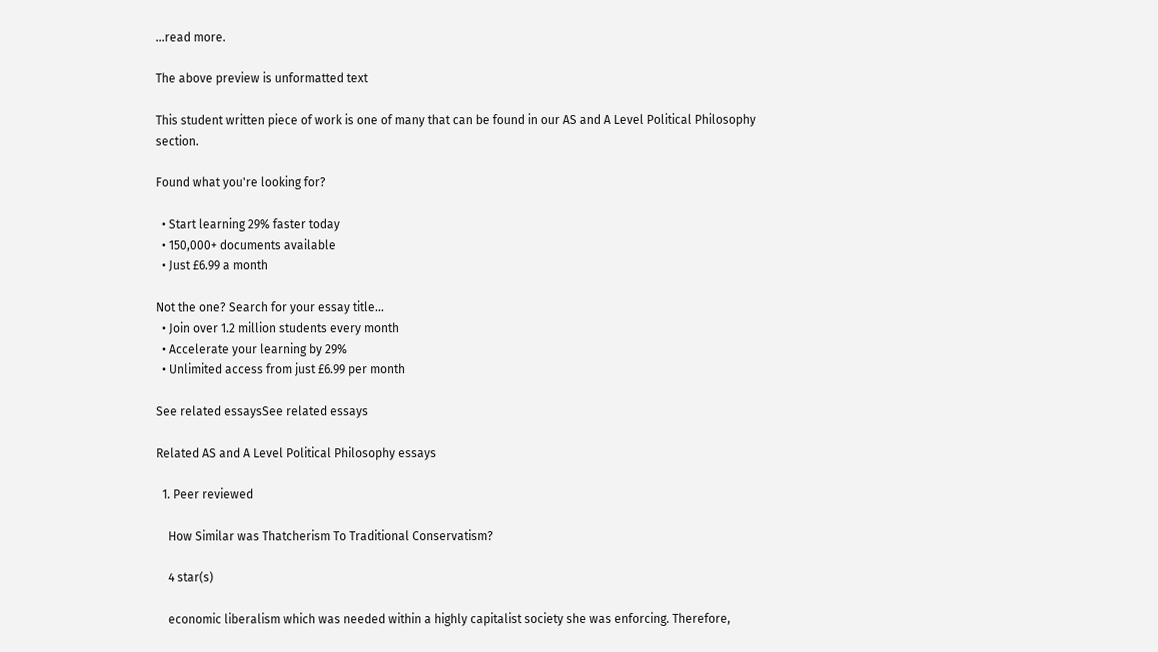...read more.

The above preview is unformatted text

This student written piece of work is one of many that can be found in our AS and A Level Political Philosophy section.

Found what you're looking for?

  • Start learning 29% faster today
  • 150,000+ documents available
  • Just £6.99 a month

Not the one? Search for your essay title...
  • Join over 1.2 million students every month
  • Accelerate your learning by 29%
  • Unlimited access from just £6.99 per month

See related essaysSee related essays

Related AS and A Level Political Philosophy essays

  1. Peer reviewed

    How Similar was Thatcherism To Traditional Conservatism?

    4 star(s)

    economic liberalism which was needed within a highly capitalist society she was enforcing. Therefore,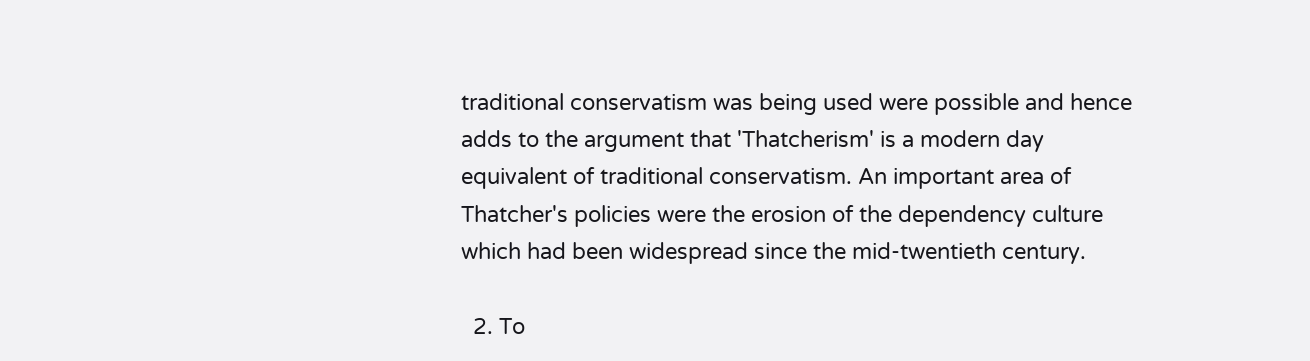traditional conservatism was being used were possible and hence adds to the argument that 'Thatcherism' is a modern day equivalent of traditional conservatism. An important area of Thatcher's policies were the erosion of the dependency culture which had been widespread since the mid-twentieth century.

  2. To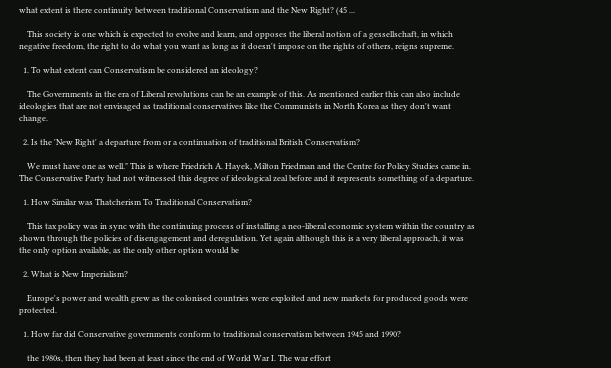what extent is there continuity between traditional Conservatism and the New Right? (45 ...

    This society is one which is expected to evolve and learn, and opposes the liberal notion of a gessellschaft, in which negative freedom, the right to do what you want as long as it doesn't impose on the rights of others, reigns supreme.

  1. To what extent can Conservatism be considered an ideology?

    The Governments in the era of Liberal revolutions can be an example of this. As mentioned earlier this can also include ideologies that are not envisaged as traditional conservatives like the Communists in North Korea as they don't want change.

  2. Is the 'New Right' a departure from or a continuation of traditional British Conservatism?

    We must have one as well." This is where Friedrich A. Hayek, Milton Friedman and the Centre for Policy Studies came in. The Conservative Party had not witnessed this degree of ideological zeal before and it represents something of a departure.

  1. How Similar was Thatcherism To Traditional Conservatism?

    This tax policy was in sync with the continuing process of installing a neo-liberal economic system within the country as shown through the policies of disengagement and deregulation. Yet again although this is a very liberal approach, it was the only option available, as the only other option would be

  2. What is New Imperialism?

    Europe's power and wealth grew as the colonised countries were exploited and new markets for produced goods were protected.

  1. How far did Conservative governments conform to traditional conservatism between 1945 and 1990?

    the 1980s, then they had been at least since the end of World War I. The war effort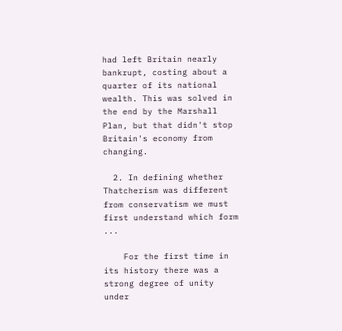had left Britain nearly bankrupt, costing about a quarter of its national wealth. This was solved in the end by the Marshall Plan, but that didn't stop Britain's economy from changing.

  2. In defining whether Thatcherism was different from conservatism we must first understand which form ...

    For the first time in its history there was a strong degree of unity under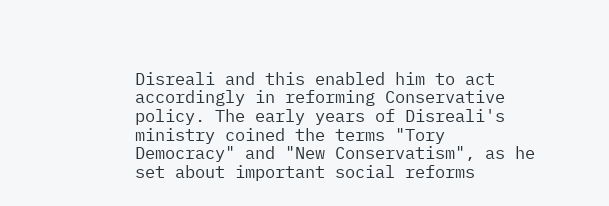Disreali and this enabled him to act accordingly in reforming Conservative policy. The early years of Disreali's ministry coined the terms "Tory Democracy" and "New Conservatism", as he set about important social reforms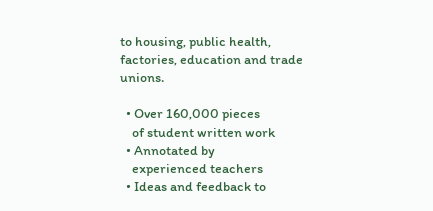to housing, public health, factories, education and trade unions.

  • Over 160,000 pieces
    of student written work
  • Annotated by
    experienced teachers
  • Ideas and feedback to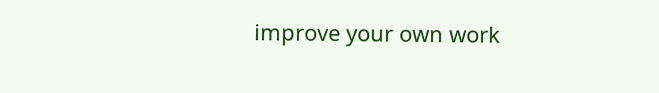improve your own work